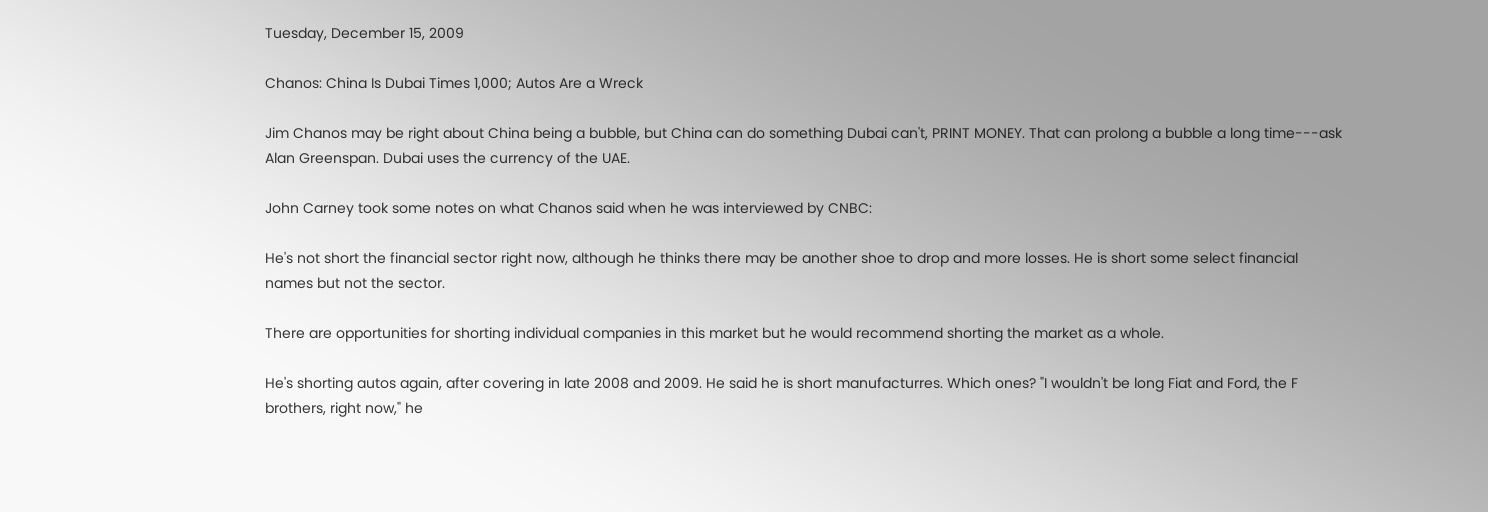Tuesday, December 15, 2009

Chanos: China Is Dubai Times 1,000; Autos Are a Wreck

Jim Chanos may be right about China being a bubble, but China can do something Dubai can't, PRINT MONEY. That can prolong a bubble a long time---ask Alan Greenspan. Dubai uses the currency of the UAE.

John Carney took some notes on what Chanos said when he was interviewed by CNBC:

He's not short the financial sector right now, although he thinks there may be another shoe to drop and more losses. He is short some select financial names but not the sector.

There are opportunities for shorting individual companies in this market but he would recommend shorting the market as a whole.

He's shorting autos again, after covering in late 2008 and 2009. He said he is short manufacturres. Which ones? "I wouldn't be long Fiat and Ford, the F brothers, right now," he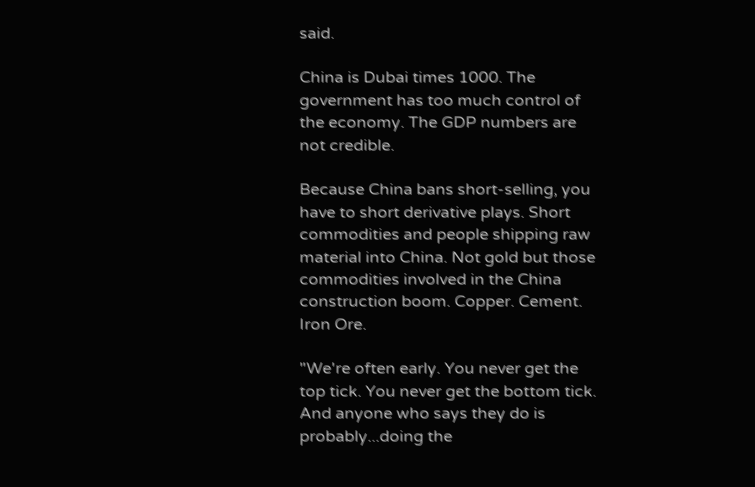said.

China is Dubai times 1000. The government has too much control of the economy. The GDP numbers are not credible.

Because China bans short-selling, you have to short derivative plays. Short commodities and people shipping raw material into China. Not gold but those commodities involved in the China construction boom. Copper. Cement. Iron Ore.

"We're often early. You never get the top tick. You never get the bottom tick. And anyone who says they do is probably...doing the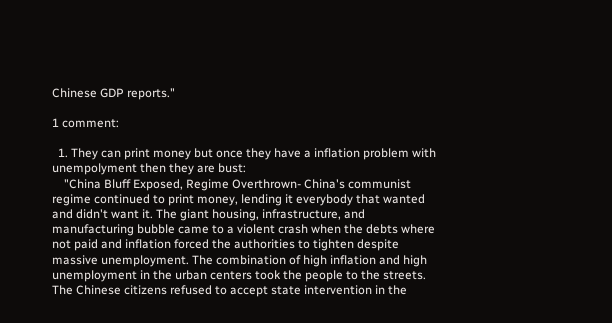Chinese GDP reports."

1 comment:

  1. They can print money but once they have a inflation problem with unempolyment then they are bust:
    "China Bluff Exposed, Regime Overthrown- China's communist regime continued to print money, lending it everybody that wanted and didn't want it. The giant housing, infrastructure, and manufacturing bubble came to a violent crash when the debts where not paid and inflation forced the authorities to tighten despite massive unemployment. The combination of high inflation and high unemployment in the urban centers took the people to the streets. The Chinese citizens refused to accept state intervention in the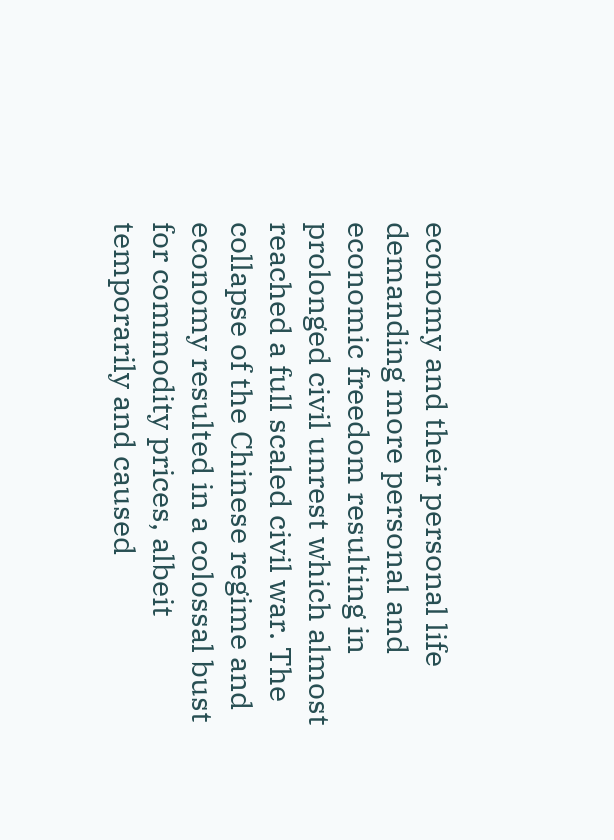economy and their personal life demanding more personal and economic freedom resulting in prolonged civil unrest which almost reached a full scaled civil war. The collapse of the Chinese regime and economy resulted in a colossal bust for commodity prices, albeit temporarily and caused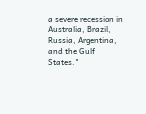a severe recession in Australia, Brazil, Russia, Argentina, and the Gulf States."